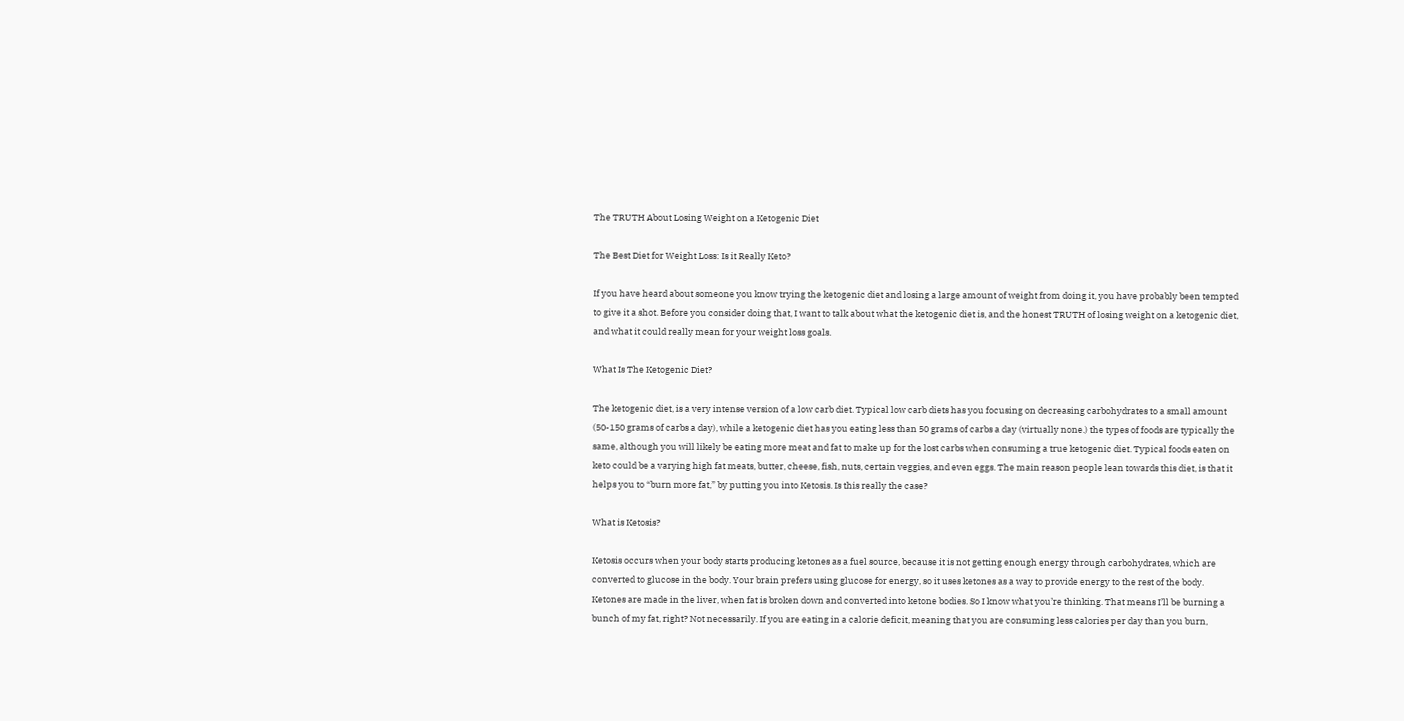The TRUTH About Losing Weight on a Ketogenic Diet

The Best Diet for Weight Loss: Is it Really Keto?

If you have heard about someone you know trying the ketogenic diet and losing a large amount of weight from doing it, you have probably been tempted to give it a shot. Before you consider doing that, I want to talk about what the ketogenic diet is, and the honest TRUTH of losing weight on a ketogenic diet, and what it could really mean for your weight loss goals.

What Is The Ketogenic Diet?

The ketogenic diet, is a very intense version of a low carb diet. Typical low carb diets has you focusing on decreasing carbohydrates to a small amount (50-150 grams of carbs a day), while a ketogenic diet has you eating less than 50 grams of carbs a day (virtually none.) the types of foods are typically the same, although you will likely be eating more meat and fat to make up for the lost carbs when consuming a true ketogenic diet. Typical foods eaten on keto could be a varying high fat meats, butter, cheese, fish, nuts, certain veggies, and even eggs. The main reason people lean towards this diet, is that it helps you to “burn more fat,” by putting you into Ketosis. Is this really the case?

What is Ketosis?

Ketosis occurs when your body starts producing ketones as a fuel source, because it is not getting enough energy through carbohydrates, which are converted to glucose in the body. Your brain prefers using glucose for energy, so it uses ketones as a way to provide energy to the rest of the body. Ketones are made in the liver, when fat is broken down and converted into ketone bodies. So I know what you’re thinking. That means I’ll be burning a bunch of my fat, right? Not necessarily. If you are eating in a calorie deficit, meaning that you are consuming less calories per day than you burn,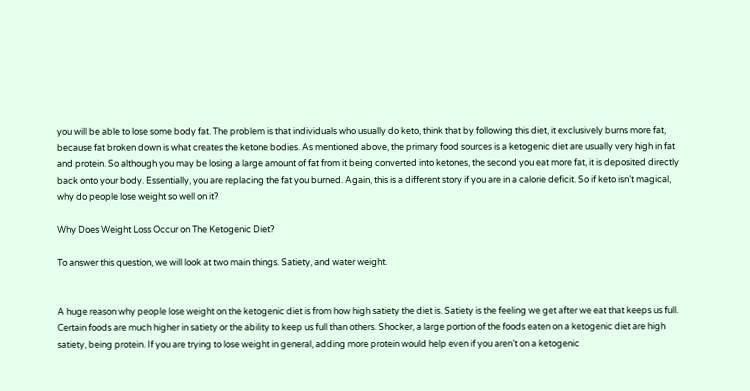you will be able to lose some body fat. The problem is that individuals who usually do keto, think that by following this diet, it exclusively burns more fat, because fat broken down is what creates the ketone bodies. As mentioned above, the primary food sources is a ketogenic diet are usually very high in fat and protein. So although you may be losing a large amount of fat from it being converted into ketones, the second you eat more fat, it is deposited directly back onto your body. Essentially, you are replacing the fat you burned. Again, this is a different story if you are in a calorie deficit. So if keto isn’t magical, why do people lose weight so well on it?

Why Does Weight Loss Occur on The Ketogenic Diet?

To answer this question, we will look at two main things. Satiety, and water weight.


A huge reason why people lose weight on the ketogenic diet is from how high satiety the diet is. Satiety is the feeling we get after we eat that keeps us full. Certain foods are much higher in satiety or the ability to keep us full than others. Shocker, a large portion of the foods eaten on a ketogenic diet are high satiety, being protein. If you are trying to lose weight in general, adding more protein would help even if you aren’t on a ketogenic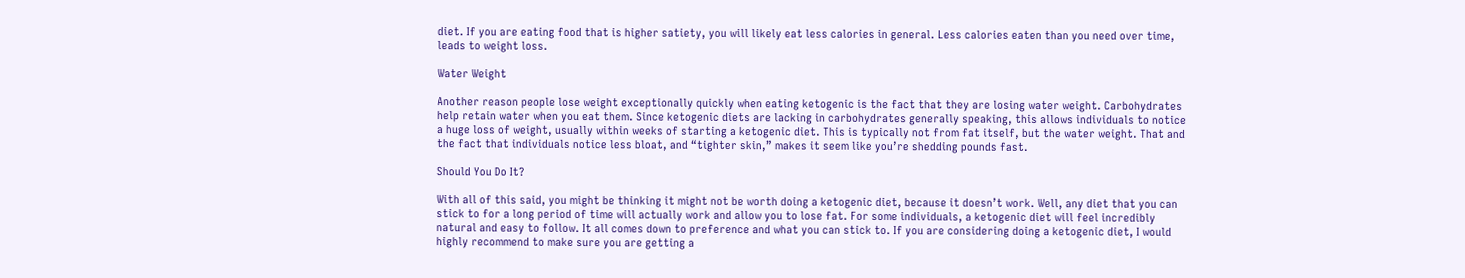diet. If you are eating food that is higher satiety, you will likely eat less calories in general. Less calories eaten than you need over time, leads to weight loss.

Water Weight

Another reason people lose weight exceptionally quickly when eating ketogenic is the fact that they are losing water weight. Carbohydrates help retain water when you eat them. Since ketogenic diets are lacking in carbohydrates generally speaking, this allows individuals to notice a huge loss of weight, usually within weeks of starting a ketogenic diet. This is typically not from fat itself, but the water weight. That and the fact that individuals notice less bloat, and “tighter skin,” makes it seem like you’re shedding pounds fast.

Should You Do It?

With all of this said, you might be thinking it might not be worth doing a ketogenic diet, because it doesn’t work. Well, any diet that you can stick to for a long period of time will actually work and allow you to lose fat. For some individuals, a ketogenic diet will feel incredibly natural and easy to follow. It all comes down to preference and what you can stick to. If you are considering doing a ketogenic diet, I would highly recommend to make sure you are getting a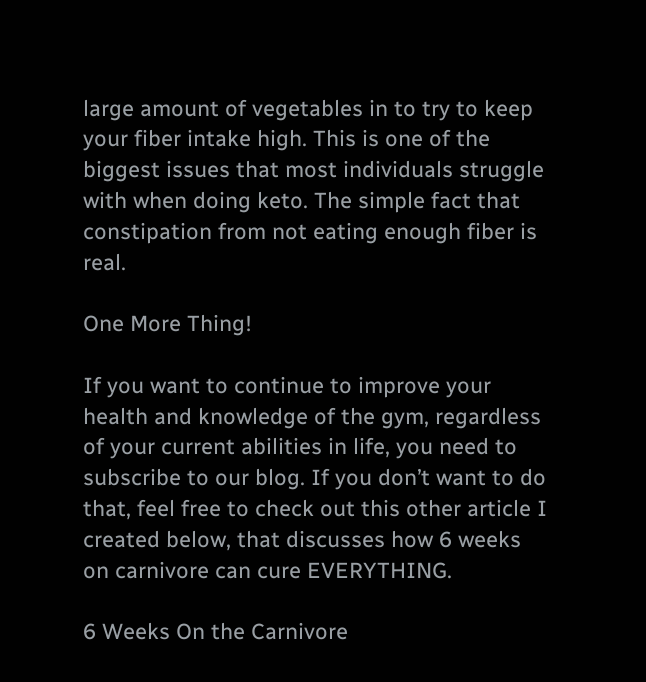large amount of vegetables in to try to keep your fiber intake high. This is one of the biggest issues that most individuals struggle with when doing keto. The simple fact that constipation from not eating enough fiber is real.

One More Thing!

If you want to continue to improve your health and knowledge of the gym, regardless of your current abilities in life, you need to subscribe to our blog. If you don’t want to do that, feel free to check out this other article I created below, that discusses how 6 weeks on carnivore can cure EVERYTHING.

6 Weeks On the Carnivore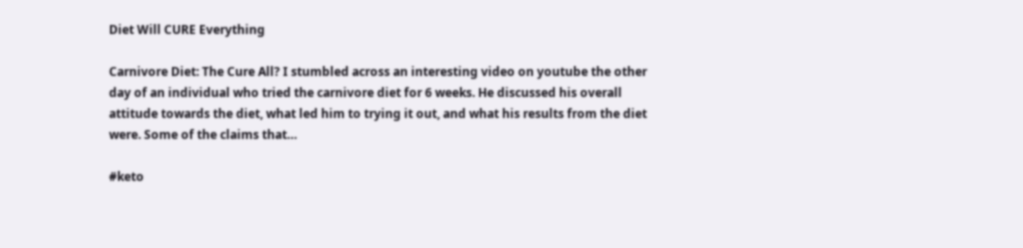Diet Will CURE Everything

Carnivore Diet: The Cure All? I stumbled across an interesting video on youtube the other day of an individual who tried the carnivore diet for 6 weeks. He discussed his overall attitude towards the diet, what led him to trying it out, and what his results from the diet were. Some of the claims that…

#keto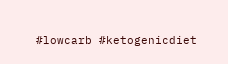#lowcarb #ketogenicdiet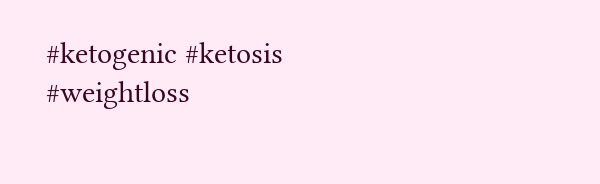#ketogenic #ketosis #weightloss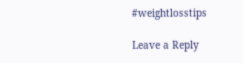#weightlosstips

Leave a Reply